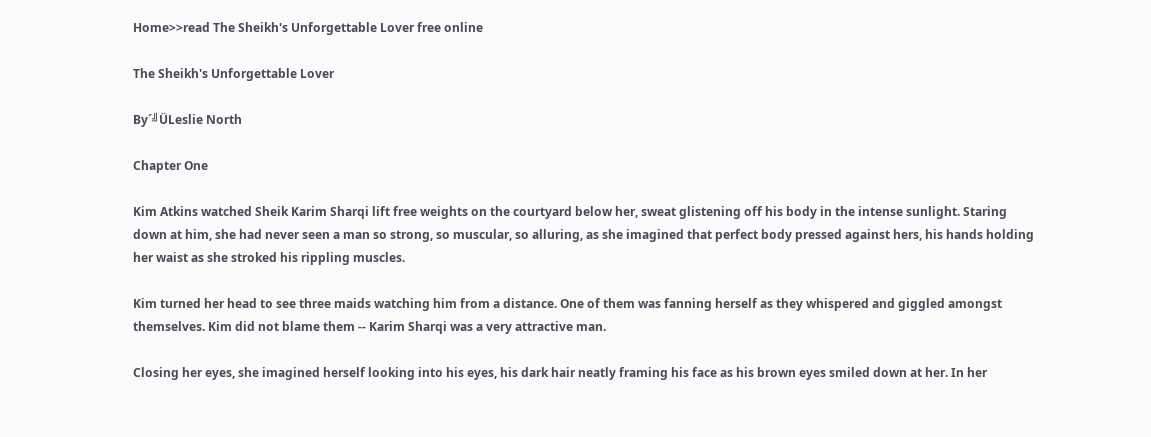Home>>read The Sheikh's Unforgettable Lover free online

The Sheikh's Unforgettable Lover

By´╝ÜLeslie North

Chapter One

Kim Atkins watched Sheik Karim Sharqi lift free weights on the courtyard below her, sweat glistening off his body in the intense sunlight. Staring down at him, she had never seen a man so strong, so muscular, so alluring, as she imagined that perfect body pressed against hers, his hands holding her waist as she stroked his rippling muscles.

Kim turned her head to see three maids watching him from a distance. One of them was fanning herself as they whispered and giggled amongst themselves. Kim did not blame them -- Karim Sharqi was a very attractive man.

Closing her eyes, she imagined herself looking into his eyes, his dark hair neatly framing his face as his brown eyes smiled down at her. In her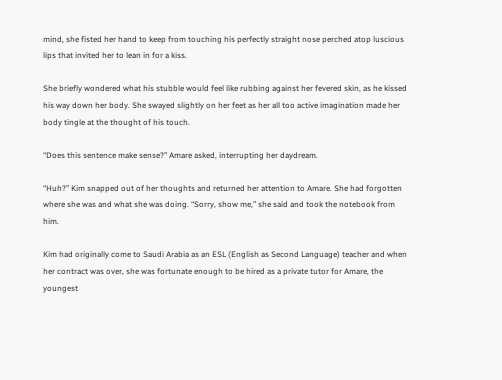mind, she fisted her hand to keep from touching his perfectly straight nose perched atop luscious lips that invited her to lean in for a kiss.

She briefly wondered what his stubble would feel like rubbing against her fevered skin, as he kissed his way down her body. She swayed slightly on her feet as her all too active imagination made her body tingle at the thought of his touch.

“Does this sentence make sense?” Amare asked, interrupting her daydream.

“Huh?” Kim snapped out of her thoughts and returned her attention to Amare. She had forgotten where she was and what she was doing. “Sorry, show me,” she said and took the notebook from him.

Kim had originally come to Saudi Arabia as an ESL (English as Second Language) teacher and when her contract was over, she was fortunate enough to be hired as a private tutor for Amare, the youngest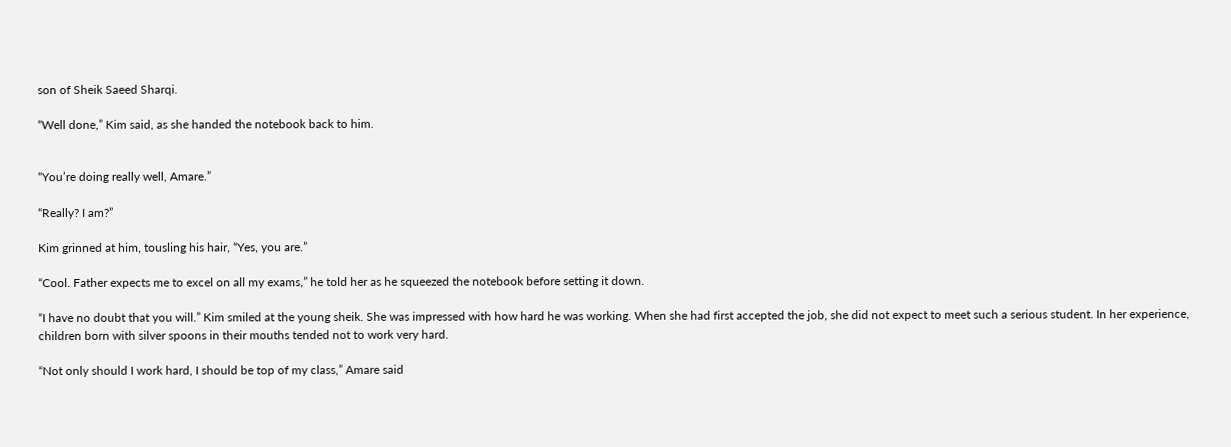son of Sheik Saeed Sharqi.

“Well done,” Kim said, as she handed the notebook back to him.


“You’re doing really well, Amare.”

“Really? I am?”

Kim grinned at him, tousling his hair, “Yes, you are.”

“Cool. Father expects me to excel on all my exams,” he told her as he squeezed the notebook before setting it down.

“I have no doubt that you will.” Kim smiled at the young sheik. She was impressed with how hard he was working. When she had first accepted the job, she did not expect to meet such a serious student. In her experience, children born with silver spoons in their mouths tended not to work very hard.

“Not only should I work hard, I should be top of my class,” Amare said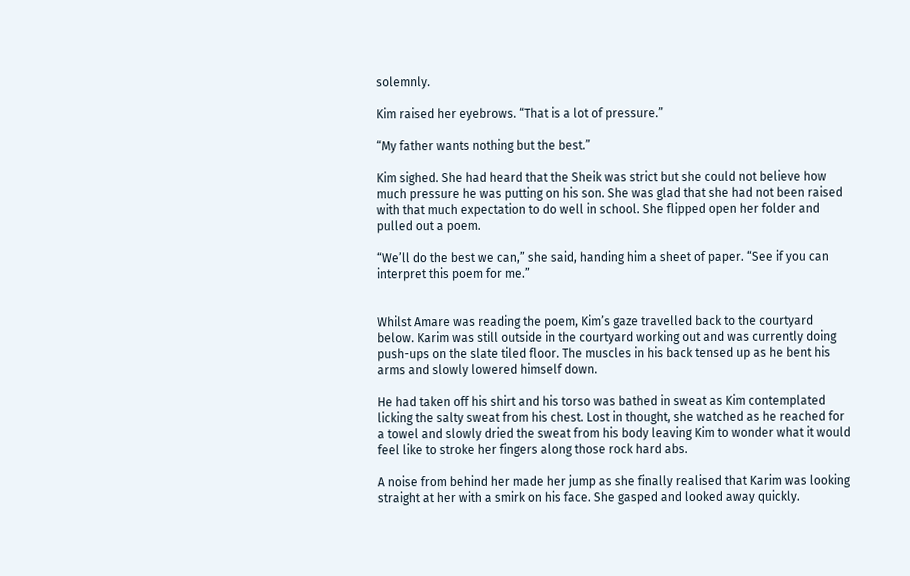solemnly.

Kim raised her eyebrows. “That is a lot of pressure.”

“My father wants nothing but the best.”

Kim sighed. She had heard that the Sheik was strict but she could not believe how much pressure he was putting on his son. She was glad that she had not been raised with that much expectation to do well in school. She flipped open her folder and pulled out a poem.

“We’ll do the best we can,” she said, handing him a sheet of paper. “See if you can interpret this poem for me.”


Whilst Amare was reading the poem, Kim’s gaze travelled back to the courtyard below. Karim was still outside in the courtyard working out and was currently doing push-ups on the slate tiled floor. The muscles in his back tensed up as he bent his arms and slowly lowered himself down.

He had taken off his shirt and his torso was bathed in sweat as Kim contemplated licking the salty sweat from his chest. Lost in thought, she watched as he reached for a towel and slowly dried the sweat from his body leaving Kim to wonder what it would feel like to stroke her fingers along those rock hard abs.

A noise from behind her made her jump as she finally realised that Karim was looking straight at her with a smirk on his face. She gasped and looked away quickly.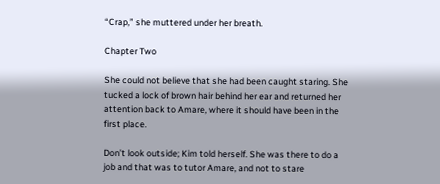“Crap,” she muttered under her breath.

Chapter Two

She could not believe that she had been caught staring. She tucked a lock of brown hair behind her ear and returned her attention back to Amare, where it should have been in the first place.

Don’t look outside; Kim told herself. She was there to do a job and that was to tutor Amare, and not to stare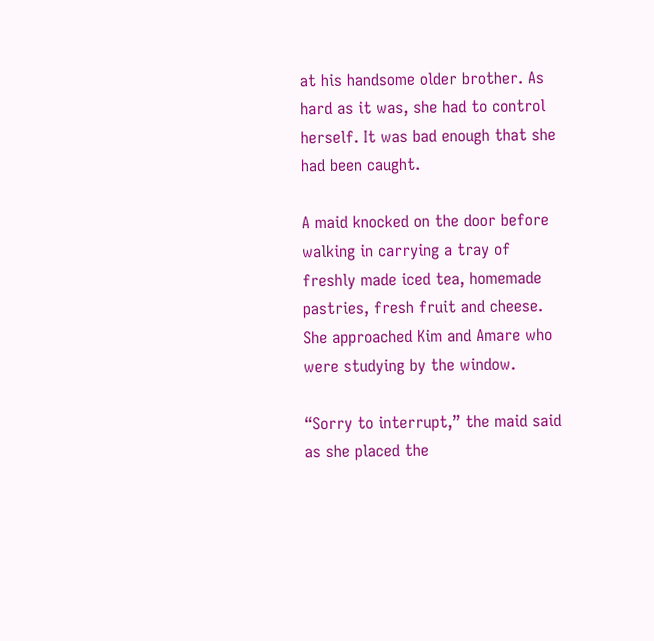at his handsome older brother. As hard as it was, she had to control herself. It was bad enough that she had been caught.

A maid knocked on the door before walking in carrying a tray of freshly made iced tea, homemade pastries, fresh fruit and cheese. She approached Kim and Amare who were studying by the window.

“Sorry to interrupt,” the maid said as she placed the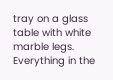tray on a glass table with white marble legs. Everything in the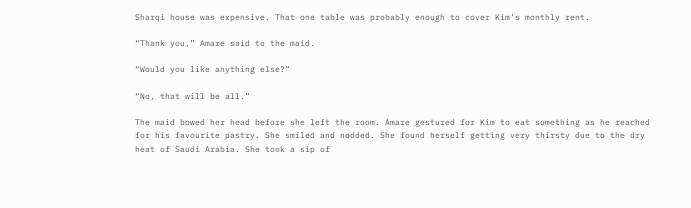Sharqi house was expensive. That one table was probably enough to cover Kim’s monthly rent.

“Thank you,” Amare said to the maid.

“Would you like anything else?”

“No, that will be all.”

The maid bowed her head before she left the room. Amare gestured for Kim to eat something as he reached for his favourite pastry. She smiled and nodded. She found herself getting very thirsty due to the dry heat of Saudi Arabia. She took a sip of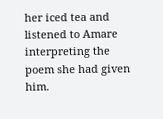her iced tea and listened to Amare interpreting the poem she had given him.